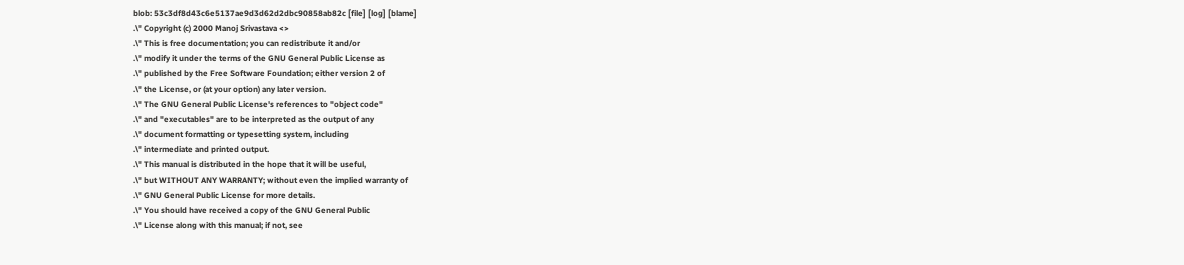blob: 53c3df8d43c6e5137ae9d3d62d2dbc90858ab82c [file] [log] [blame]
.\" Copyright (c) 2000 Manoj Srivastava <>
.\" This is free documentation; you can redistribute it and/or
.\" modify it under the terms of the GNU General Public License as
.\" published by the Free Software Foundation; either version 2 of
.\" the License, or (at your option) any later version.
.\" The GNU General Public License's references to "object code"
.\" and "executables" are to be interpreted as the output of any
.\" document formatting or typesetting system, including
.\" intermediate and printed output.
.\" This manual is distributed in the hope that it will be useful,
.\" but WITHOUT ANY WARRANTY; without even the implied warranty of
.\" GNU General Public License for more details.
.\" You should have received a copy of the GNU General Public
.\" License along with this manual; if not, see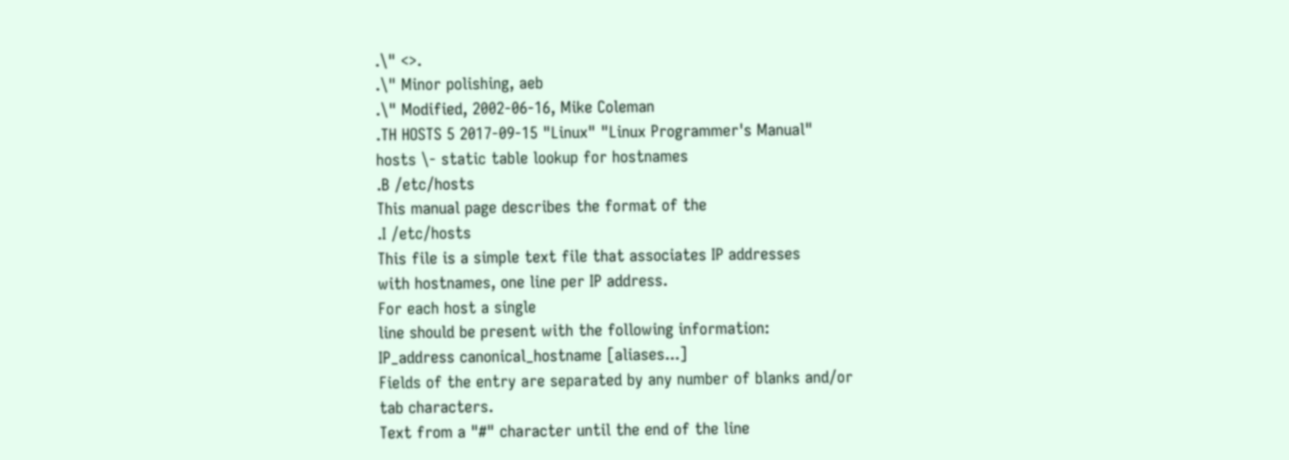.\" <>.
.\" Minor polishing, aeb
.\" Modified, 2002-06-16, Mike Coleman
.TH HOSTS 5 2017-09-15 "Linux" "Linux Programmer's Manual"
hosts \- static table lookup for hostnames
.B /etc/hosts
This manual page describes the format of the
.I /etc/hosts
This file is a simple text file that associates IP addresses
with hostnames, one line per IP address.
For each host a single
line should be present with the following information:
IP_address canonical_hostname [aliases...]
Fields of the entry are separated by any number of blanks and/or
tab characters.
Text from a "#" character until the end of the line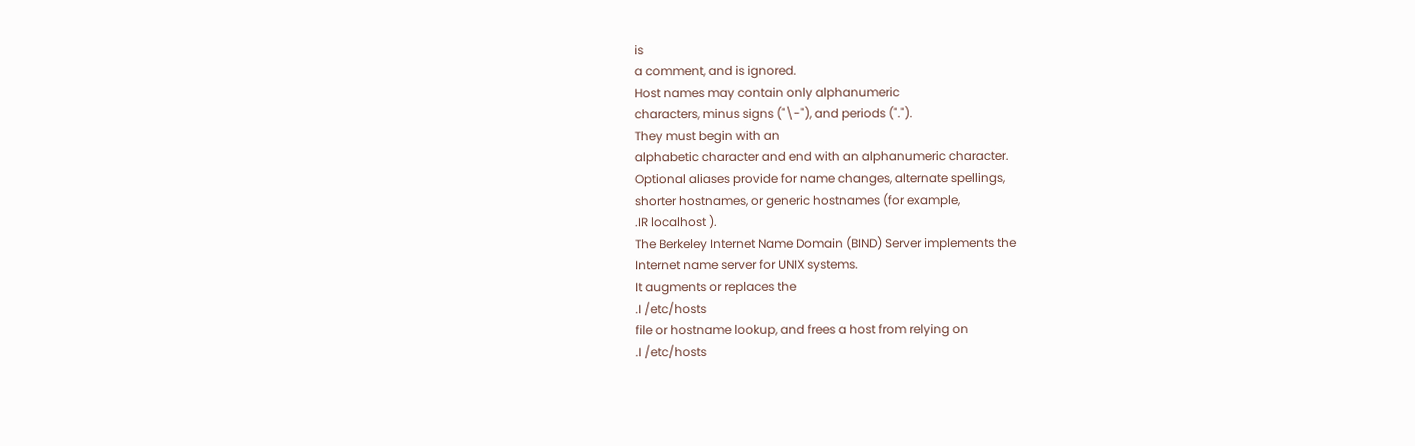is
a comment, and is ignored.
Host names may contain only alphanumeric
characters, minus signs ("\-"), and periods (".").
They must begin with an
alphabetic character and end with an alphanumeric character.
Optional aliases provide for name changes, alternate spellings,
shorter hostnames, or generic hostnames (for example,
.IR localhost ).
The Berkeley Internet Name Domain (BIND) Server implements the
Internet name server for UNIX systems.
It augments or replaces the
.I /etc/hosts
file or hostname lookup, and frees a host from relying on
.I /etc/hosts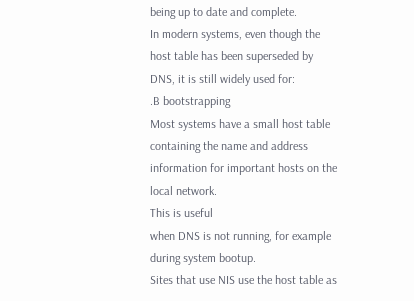being up to date and complete.
In modern systems, even though the host table has been superseded by
DNS, it is still widely used for:
.B bootstrapping
Most systems have a small host table containing the name and address
information for important hosts on the local network.
This is useful
when DNS is not running, for example during system bootup.
Sites that use NIS use the host table as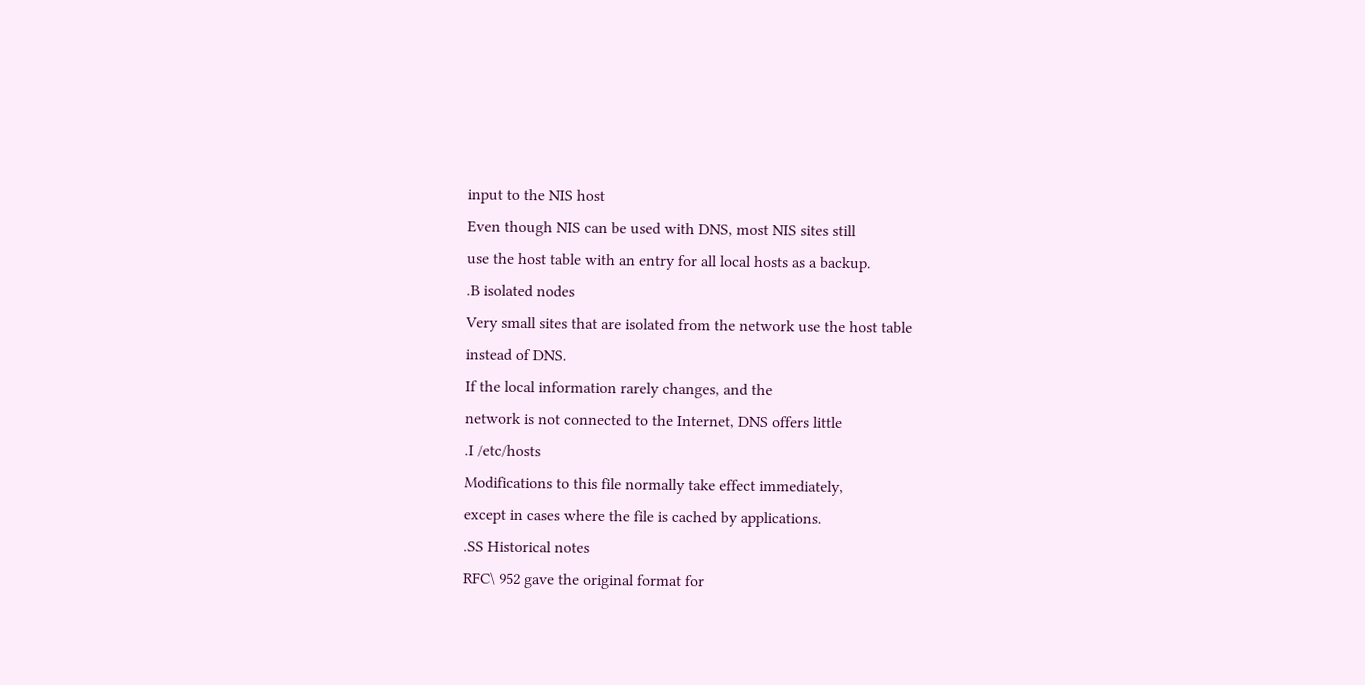input to the NIS host
Even though NIS can be used with DNS, most NIS sites still
use the host table with an entry for all local hosts as a backup.
.B isolated nodes
Very small sites that are isolated from the network use the host table
instead of DNS.
If the local information rarely changes, and the
network is not connected to the Internet, DNS offers little
.I /etc/hosts
Modifications to this file normally take effect immediately,
except in cases where the file is cached by applications.
.SS Historical notes
RFC\ 952 gave the original format for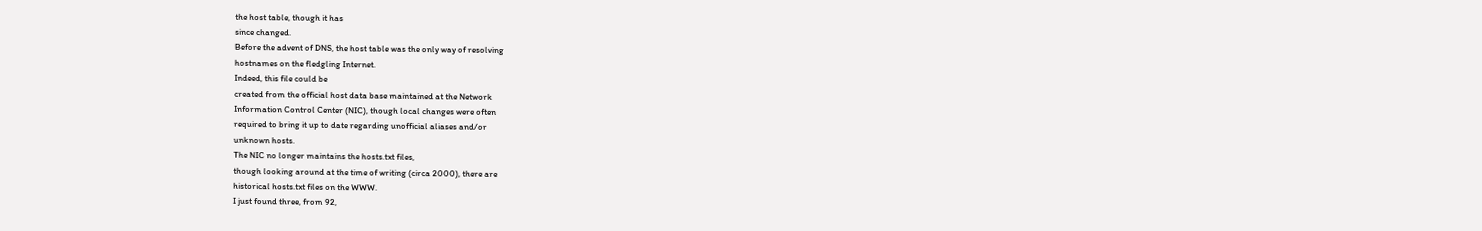the host table, though it has
since changed.
Before the advent of DNS, the host table was the only way of resolving
hostnames on the fledgling Internet.
Indeed, this file could be
created from the official host data base maintained at the Network
Information Control Center (NIC), though local changes were often
required to bring it up to date regarding unofficial aliases and/or
unknown hosts.
The NIC no longer maintains the hosts.txt files,
though looking around at the time of writing (circa 2000), there are
historical hosts.txt files on the WWW.
I just found three, from 92,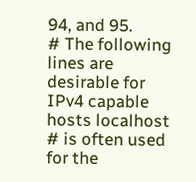94, and 95.
# The following lines are desirable for IPv4 capable hosts localhost
# is often used for the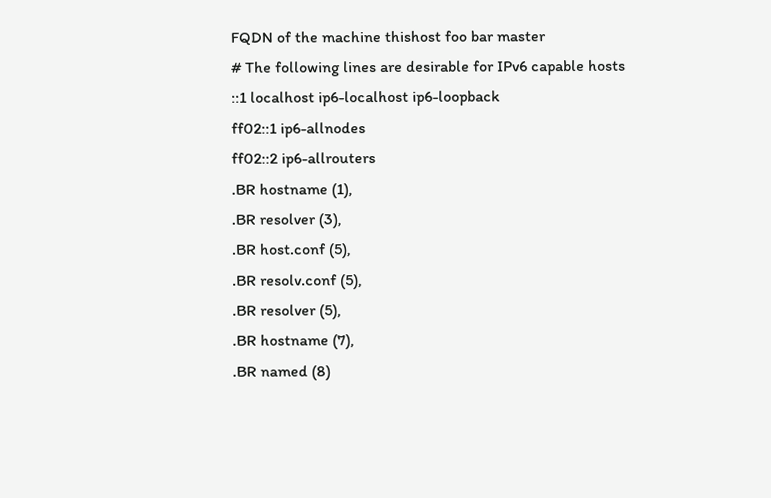FQDN of the machine thishost foo bar master
# The following lines are desirable for IPv6 capable hosts
::1 localhost ip6-localhost ip6-loopback
ff02::1 ip6-allnodes
ff02::2 ip6-allrouters
.BR hostname (1),
.BR resolver (3),
.BR host.conf (5),
.BR resolv.conf (5),
.BR resolver (5),
.BR hostname (7),
.BR named (8)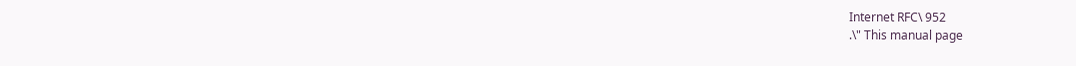Internet RFC\ 952
.\" This manual page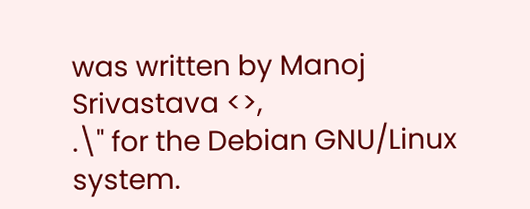was written by Manoj Srivastava <>,
.\" for the Debian GNU/Linux system.